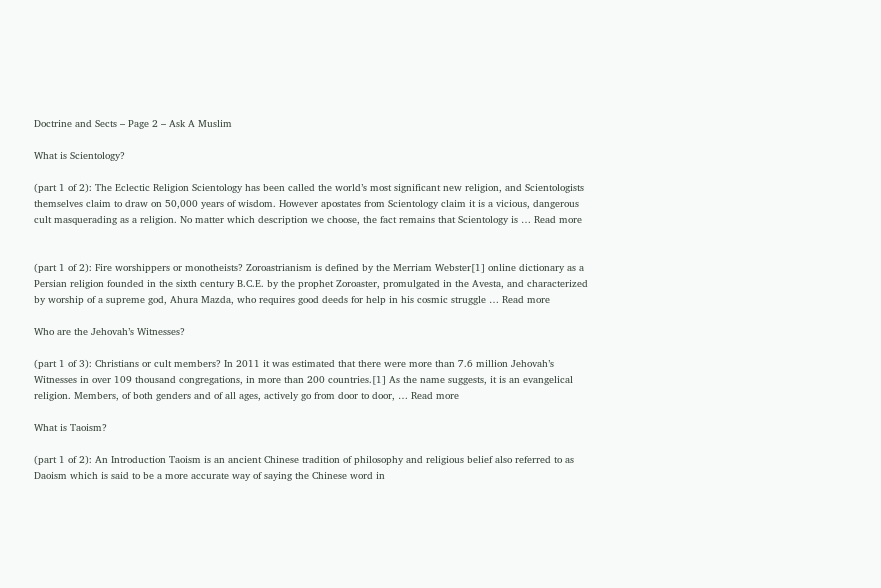Doctrine and Sects – Page 2 – Ask A Muslim

What is Scientology?

(part 1 of 2): The Eclectic Religion Scientology has been called the world’s most significant new religion, and Scientologists themselves claim to draw on 50,000 years of wisdom. However apostates from Scientology claim it is a vicious, dangerous cult masquerading as a religion. No matter which description we choose, the fact remains that Scientology is … Read more


(part 1 of 2): Fire worshippers or monotheists? Zoroastrianism is defined by the Merriam Webster[1] online dictionary as a Persian religion founded in the sixth century B.C.E. by the prophet Zoroaster, promulgated in the Avesta, and characterized by worship of a supreme god, Ahura Mazda, who requires good deeds for help in his cosmic struggle … Read more

Who are the Jehovah’s Witnesses?

(part 1 of 3): Christians or cult members? In 2011 it was estimated that there were more than 7.6 million Jehovah’s Witnesses in over 109 thousand congregations, in more than 200 countries.[1] As the name suggests, it is an evangelical religion. Members, of both genders and of all ages, actively go from door to door, … Read more

What is Taoism?

(part 1 of 2): An Introduction Taoism is an ancient Chinese tradition of philosophy and religious belief also referred to as Daoism which is said to be a more accurate way of saying the Chinese word in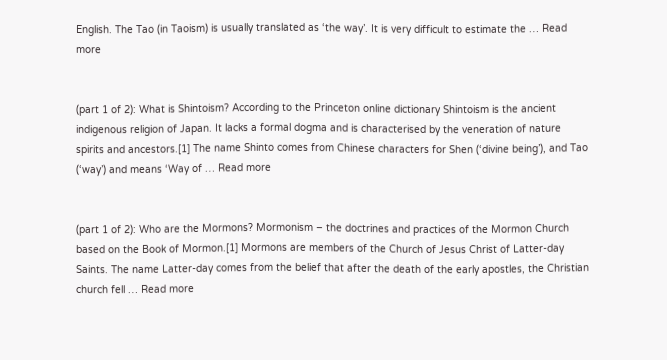English. The Tao (in Taoism) is usually translated as ‘the way’. It is very difficult to estimate the … Read more


(part 1 of 2): What is Shintoism? According to the Princeton online dictionary Shintoism is the ancient indigenous religion of Japan. It lacks a formal dogma and is characterised by the veneration of nature spirits and ancestors.[1] The name Shinto comes from Chinese characters for Shen (‘divine being’), and Tao (‘way’) and means ‘Way of … Read more


(part 1 of 2): Who are the Mormons? Mormonism – the doctrines and practices of the Mormon Church based on the Book of Mormon.[1] Mormons are members of the Church of Jesus Christ of Latter-day Saints. The name Latter-day comes from the belief that after the death of the early apostles, the Christian church fell … Read more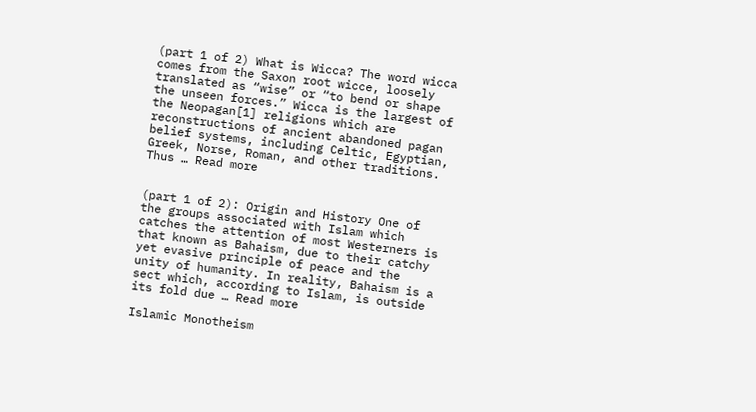(part 1 of 2) What is Wicca? The word wicca comes from the Saxon root wicce, loosely translated as “wise” or “to bend or shape the unseen forces.” Wicca is the largest of the Neopagan[1] religions which are reconstructions of ancient abandoned pagan belief systems, including Celtic, Egyptian, Greek, Norse, Roman, and other traditions. Thus … Read more


(part 1 of 2): Origin and History One of the groups associated with Islam which catches the attention of most Westerners is that known as Bahaism, due to their catchy yet evasive principle of peace and the unity of humanity. In reality, Bahaism is a sect which, according to Islam, is outside its fold due … Read more

Islamic Monotheism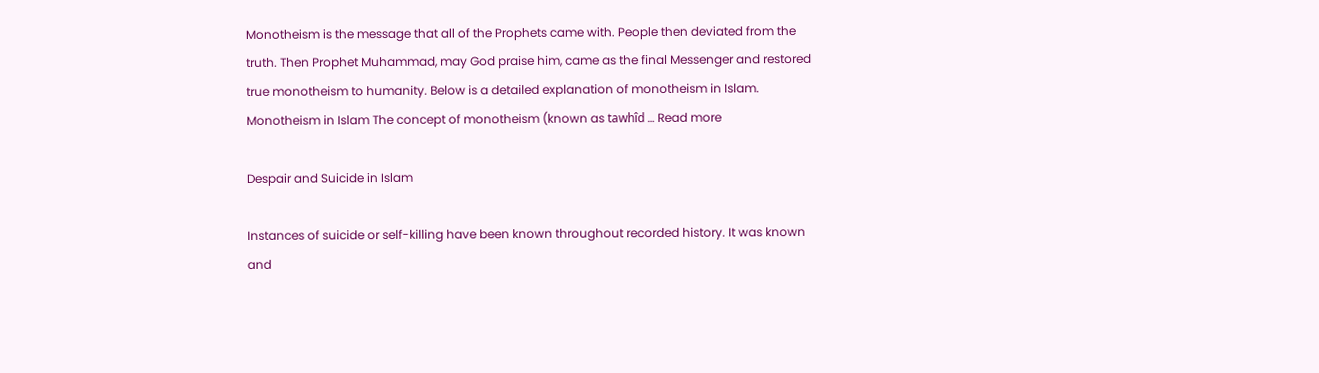Monotheism is the message that all of the Prophets came with. People then deviated from the truth. Then Prophet Muhammad, may God praise him, came as the final Messenger and restored true monotheism to humanity. Below is a detailed explanation of monotheism in Islam.   Monotheism in Islam The concept of monotheism (known as tawhîd … Read more

Despair and Suicide in Islam

Instances of suicide or self-killing have been known throughout recorded history. It was known and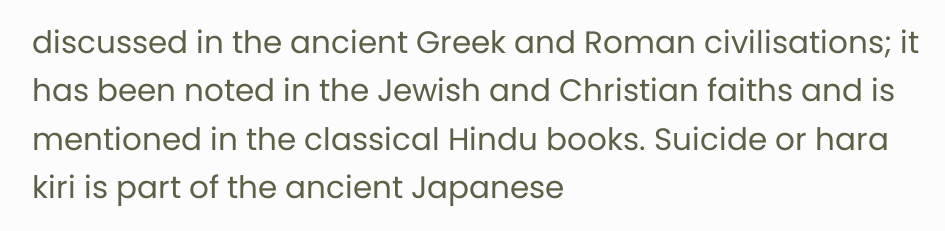discussed in the ancient Greek and Roman civilisations; it has been noted in the Jewish and Christian faiths and is mentioned in the classical Hindu books. Suicide or hara kiri is part of the ancient Japanese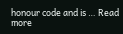honour code and is … Read more